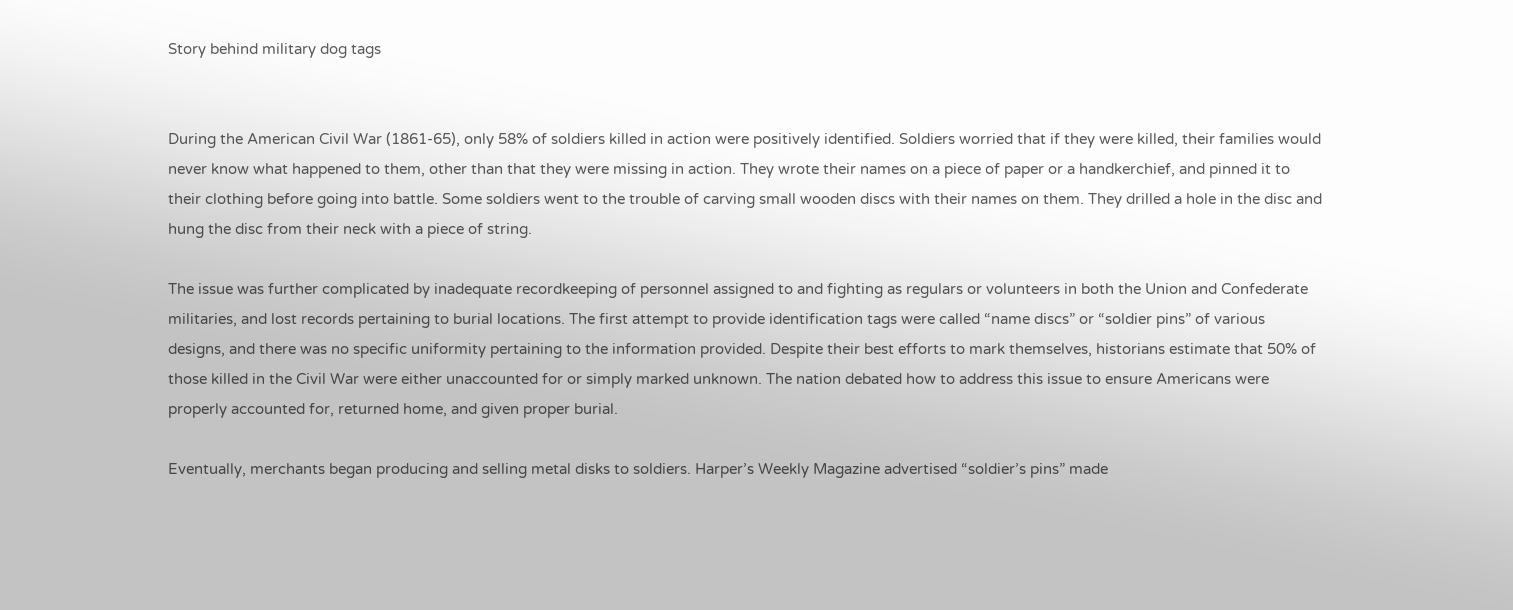Story behind military dog tags


During the American Civil War (1861-65), only 58% of soldiers killed in action were positively identified. Soldiers worried that if they were killed, their families would never know what happened to them, other than that they were missing in action. They wrote their names on a piece of paper or a handkerchief, and pinned it to their clothing before going into battle. Some soldiers went to the trouble of carving small wooden discs with their names on them. They drilled a hole in the disc and hung the disc from their neck with a piece of string.

The issue was further complicated by inadequate recordkeeping of personnel assigned to and fighting as regulars or volunteers in both the Union and Confederate militaries, and lost records pertaining to burial locations. The first attempt to provide identification tags were called “name discs” or “soldier pins” of various designs, and there was no specific uniformity pertaining to the information provided. Despite their best efforts to mark themselves, historians estimate that 50% of those killed in the Civil War were either unaccounted for or simply marked unknown. The nation debated how to address this issue to ensure Americans were properly accounted for, returned home, and given proper burial.

Eventually, merchants began producing and selling metal disks to soldiers. Harper’s Weekly Magazine advertised “soldier’s pins” made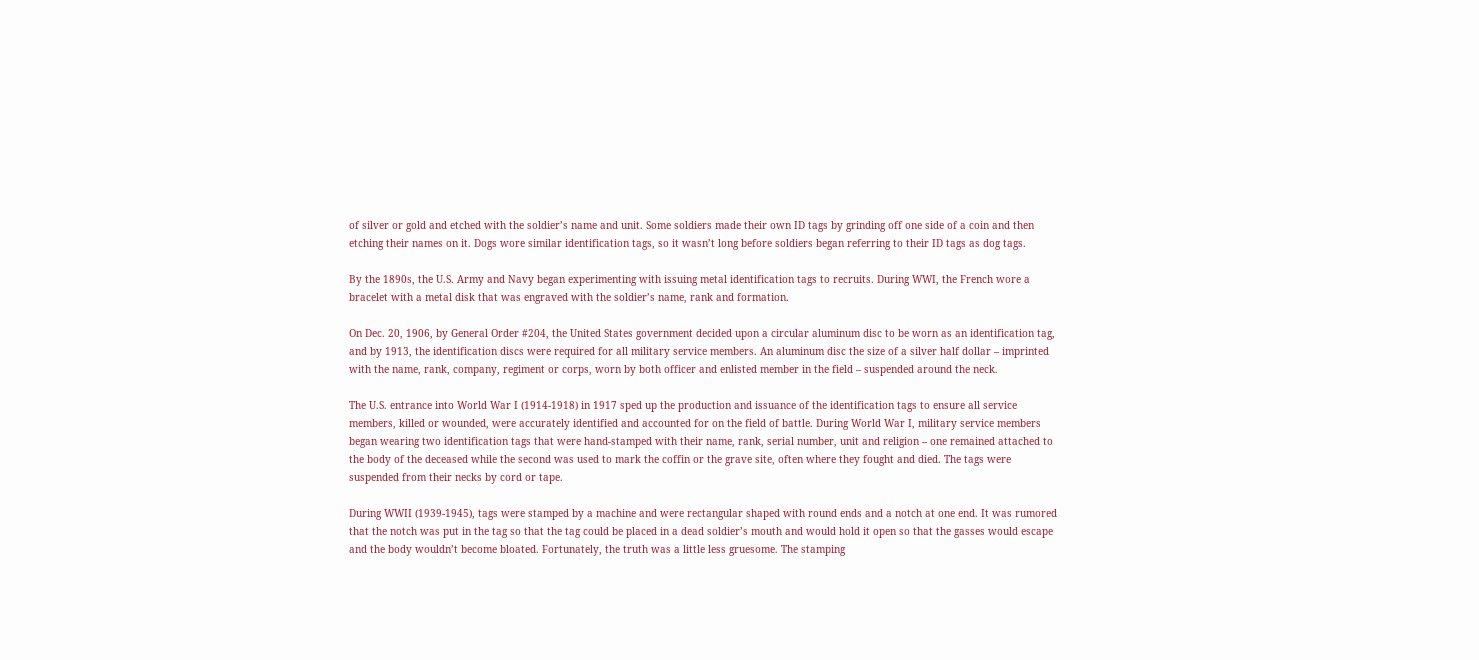of silver or gold and etched with the soldier’s name and unit. Some soldiers made their own ID tags by grinding off one side of a coin and then etching their names on it. Dogs wore similar identification tags, so it wasn’t long before soldiers began referring to their ID tags as dog tags.

By the 1890s, the U.S. Army and Navy began experimenting with issuing metal identification tags to recruits. During WWI, the French wore a bracelet with a metal disk that was engraved with the soldier’s name, rank and formation.

On Dec. 20, 1906, by General Order #204, the United States government decided upon a circular aluminum disc to be worn as an identification tag, and by 1913, the identification discs were required for all military service members. An aluminum disc the size of a silver half dollar – imprinted with the name, rank, company, regiment or corps, worn by both officer and enlisted member in the field – suspended around the neck.

The U.S. entrance into World War I (1914-1918) in 1917 sped up the production and issuance of the identification tags to ensure all service members, killed or wounded, were accurately identified and accounted for on the field of battle. During World War I, military service members began wearing two identification tags that were hand-stamped with their name, rank, serial number, unit and religion – one remained attached to the body of the deceased while the second was used to mark the coffin or the grave site, often where they fought and died. The tags were suspended from their necks by cord or tape.

During WWII (1939-1945), tags were stamped by a machine and were rectangular shaped with round ends and a notch at one end. It was rumored that the notch was put in the tag so that the tag could be placed in a dead soldier’s mouth and would hold it open so that the gasses would escape and the body wouldn’t become bloated. Fortunately, the truth was a little less gruesome. The stamping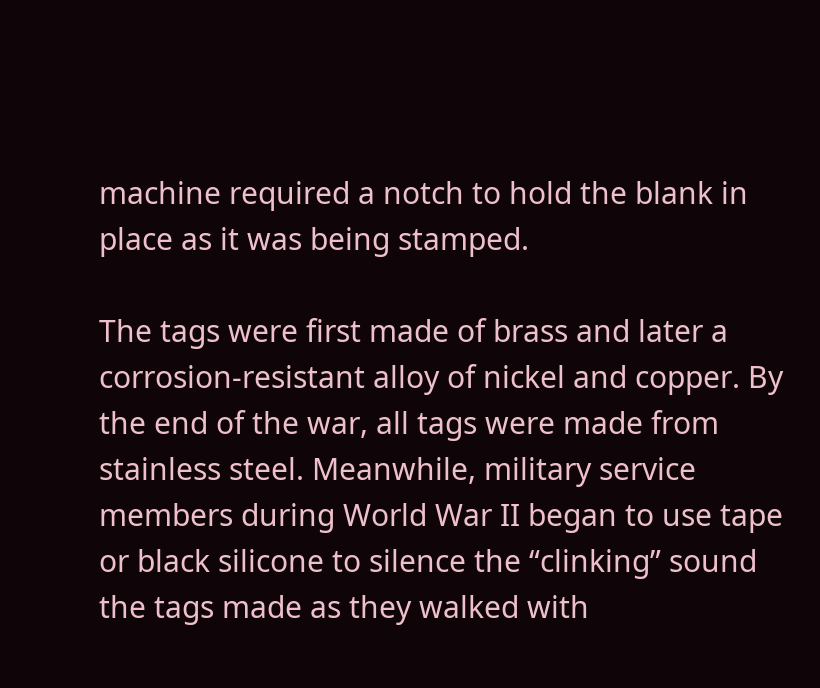machine required a notch to hold the blank in place as it was being stamped.

The tags were first made of brass and later a corrosion-resistant alloy of nickel and copper. By the end of the war, all tags were made from stainless steel. Meanwhile, military service members during World War II began to use tape or black silicone to silence the “clinking” sound the tags made as they walked with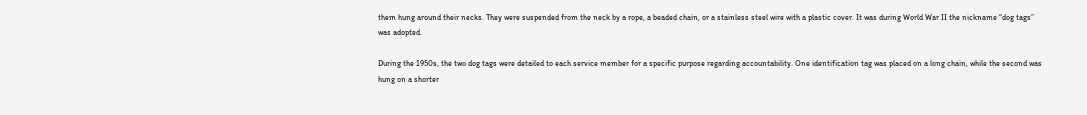them hung around their necks. They were suspended from the neck by a rope, a beaded chain, or a stainless steel wire with a plastic cover. It was during World War II the nickname “dog tags” was adopted.

During the 1950s, the two dog tags were detailed to each service member for a specific purpose regarding accountability. One identification tag was placed on a long chain, while the second was hung on a shorter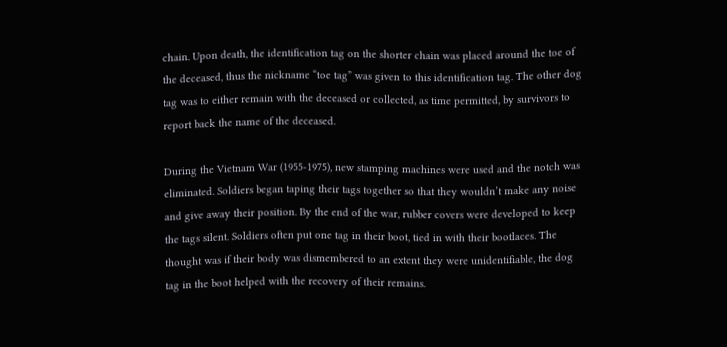chain. Upon death, the identification tag on the shorter chain was placed around the toe of the deceased, thus the nickname “toe tag” was given to this identification tag. The other dog tag was to either remain with the deceased or collected, as time permitted, by survivors to report back the name of the deceased.

During the Vietnam War (1955-1975), new stamping machines were used and the notch was eliminated. Soldiers began taping their tags together so that they wouldn’t make any noise and give away their position. By the end of the war, rubber covers were developed to keep the tags silent. Soldiers often put one tag in their boot, tied in with their bootlaces. The thought was if their body was dismembered to an extent they were unidentifiable, the dog tag in the boot helped with the recovery of their remains.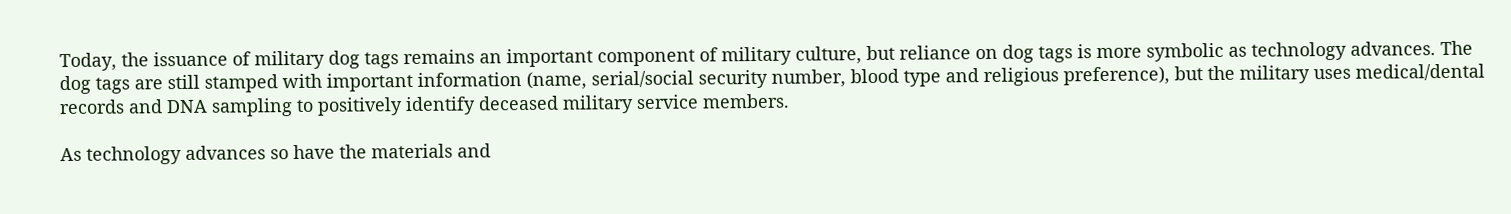Today, the issuance of military dog tags remains an important component of military culture, but reliance on dog tags is more symbolic as technology advances. The dog tags are still stamped with important information (name, serial/social security number, blood type and religious preference), but the military uses medical/dental records and DNA sampling to positively identify deceased military service members.

As technology advances so have the materials and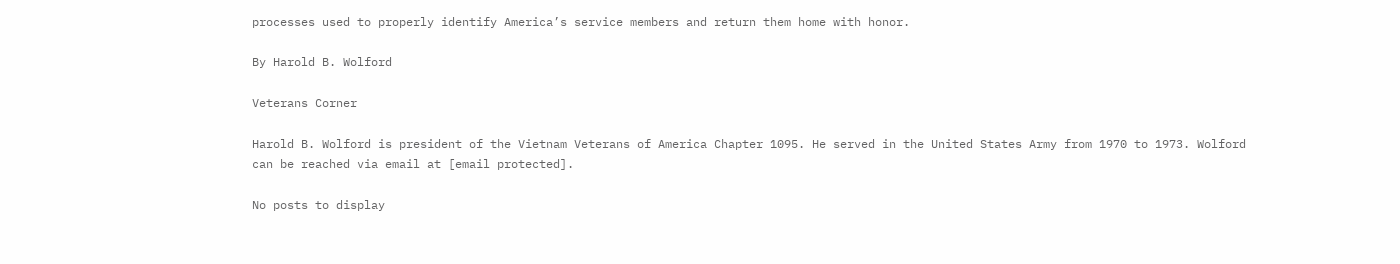processes used to properly identify America’s service members and return them home with honor.

By Harold B. Wolford

Veterans Corner

Harold B. Wolford is president of the Vietnam Veterans of America Chapter 1095. He served in the United States Army from 1970 to 1973. Wolford can be reached via email at [email protected].

No posts to display